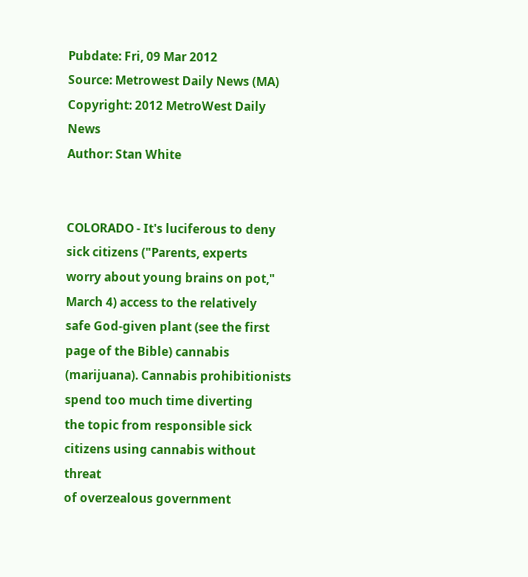Pubdate: Fri, 09 Mar 2012
Source: Metrowest Daily News (MA)
Copyright: 2012 MetroWest Daily News
Author: Stan White


COLORADO - It's luciferous to deny sick citizens ("Parents, experts
worry about young brains on pot," March 4) access to the relatively
safe God-given plant (see the first page of the Bible) cannabis
(marijuana). Cannabis prohibitionists spend too much time diverting
the topic from responsible sick citizens using cannabis without threat
of overzealous government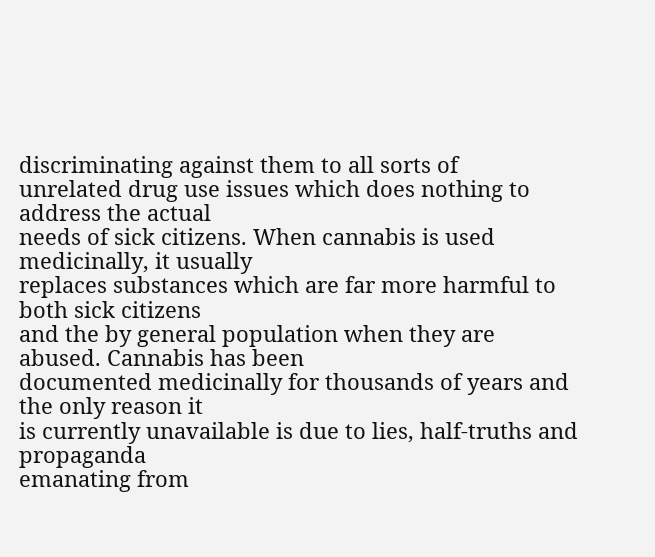discriminating against them to all sorts of
unrelated drug use issues which does nothing to address the actual
needs of sick citizens. When cannabis is used medicinally, it usually
replaces substances which are far more harmful to both sick citizens
and the by general population when they are abused. Cannabis has been
documented medicinally for thousands of years and the only reason it
is currently unavailable is due to lies, half-truths and propaganda
emanating from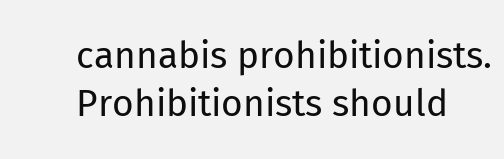cannabis prohibitionists. Prohibitionists should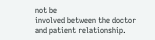not be
involved between the doctor and patient relationship.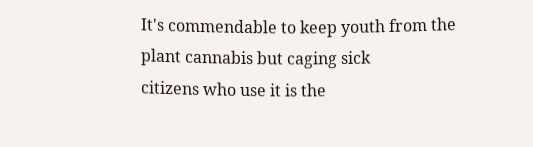It's commendable to keep youth from the plant cannabis but caging sick
citizens who use it is the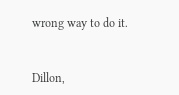wrong way to do it.


Dillon,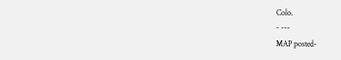Colo.
- ---
MAP posted-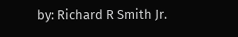by: Richard R Smith Jr.